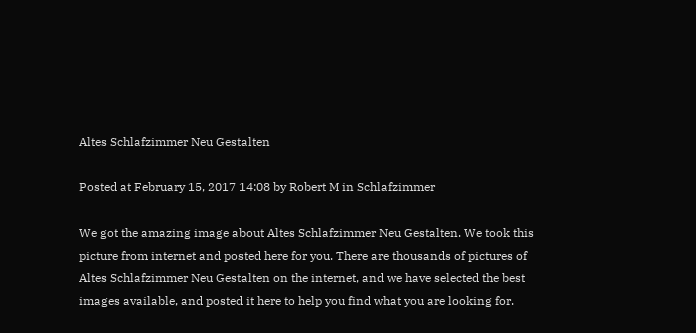Altes Schlafzimmer Neu Gestalten

Posted at February 15, 2017 14:08 by Robert M in Schlafzimmer

We got the amazing image about Altes Schlafzimmer Neu Gestalten. We took this picture from internet and posted here for you. There are thousands of pictures of Altes Schlafzimmer Neu Gestalten on the internet, and we have selected the best images available, and posted it here to help you find what you are looking for.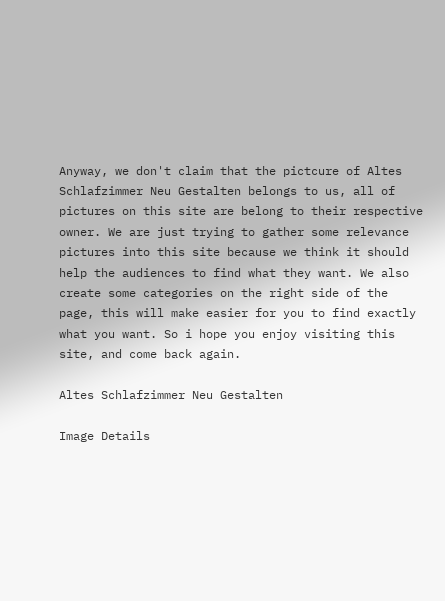Anyway, we don't claim that the pictcure of Altes Schlafzimmer Neu Gestalten belongs to us, all of pictures on this site are belong to their respective owner. We are just trying to gather some relevance pictures into this site because we think it should help the audiences to find what they want. We also create some categories on the right side of the page, this will make easier for you to find exactly what you want. So i hope you enjoy visiting this site, and come back again.

Altes Schlafzimmer Neu Gestalten

Image Details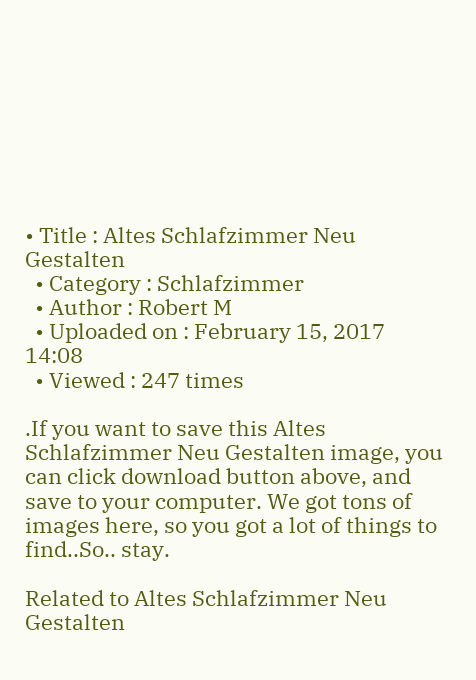• Title : Altes Schlafzimmer Neu Gestalten
  • Category : Schlafzimmer
  • Author : Robert M
  • Uploaded on : February 15, 2017 14:08
  • Viewed : 247 times

.If you want to save this Altes Schlafzimmer Neu Gestalten image, you can click download button above, and save to your computer. We got tons of images here, so you got a lot of things to find..So.. stay.

Related to Altes Schlafzimmer Neu Gestalten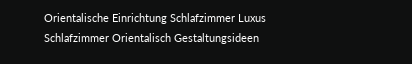Orientalische Einrichtung Schlafzimmer Luxus Schlafzimmer Orientalisch Gestaltungsideen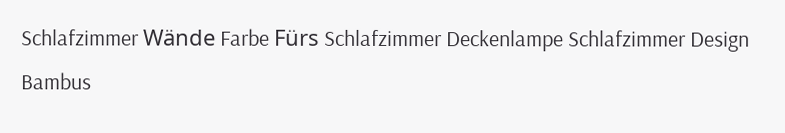Schlafzimmer Wände Farbe Fürs Schlafzimmer Deckenlampe Schlafzimmer Design Bambus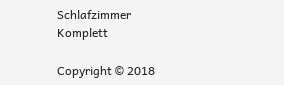Schlafzimmer Komplett

Copyright © 2018